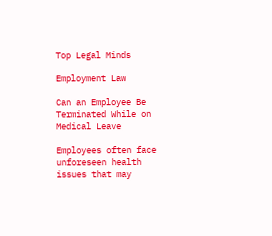Top Legal Minds

Employment Law

Can an Employee Be Terminated While on Medical Leave

Employees often face unforeseen health issues that may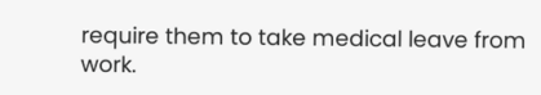require them to take medical leave from work.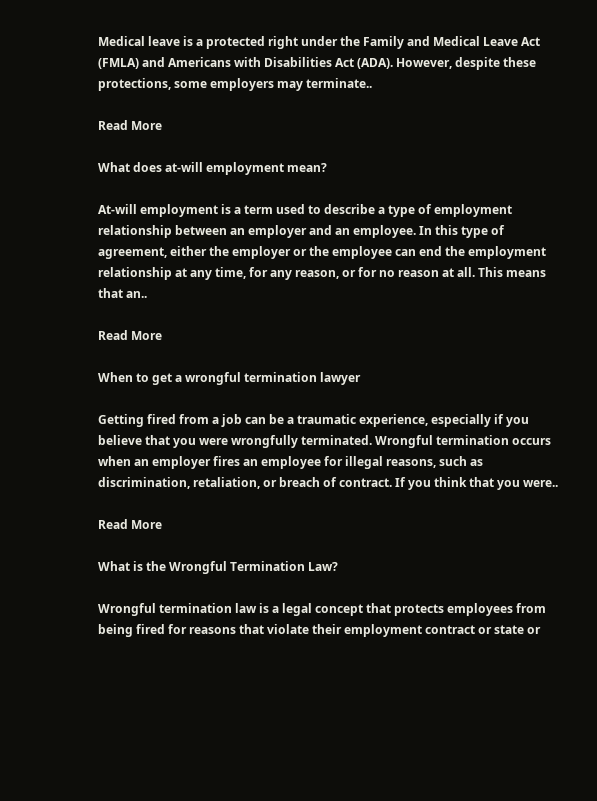Medical leave is a protected right under the Family and Medical Leave Act (FMLA) and Americans with Disabilities Act (ADA). However, despite these protections, some employers may terminate..

Read More

What does at-will employment mean?

At-will employment is a term used to describe a type of employment relationship between an employer and an employee. In this type of agreement, either the employer or the employee can end the employment relationship at any time, for any reason, or for no reason at all. This means that an..

Read More

When to get a wrongful termination lawyer

Getting fired from a job can be a traumatic experience, especially if you believe that you were wrongfully terminated. Wrongful termination occurs when an employer fires an employee for illegal reasons, such as discrimination, retaliation, or breach of contract. If you think that you were..

Read More

What is the Wrongful Termination Law?

Wrongful termination law is a legal concept that protects employees from being fired for reasons that violate their employment contract or state or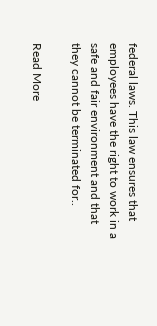federal laws. This law ensures that employees have the right to work in a safe and fair environment and that they cannot be terminated for..

Read More